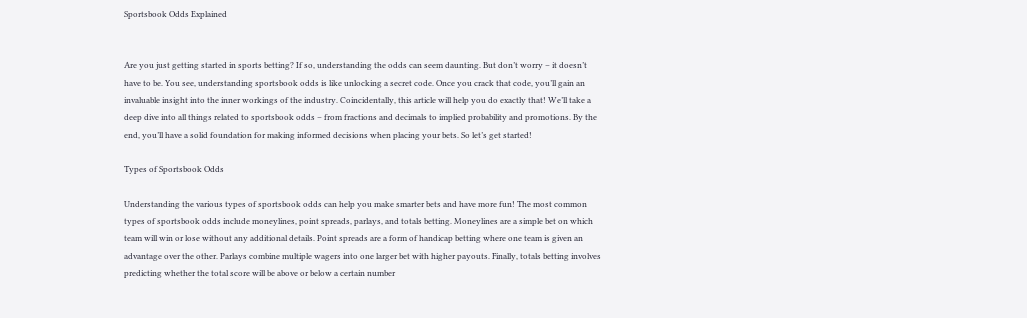Sportsbook Odds Explained


Are you just getting started in sports betting? If so, understanding the odds can seem daunting. But don’t worry – it doesn’t have to be. You see, understanding sportsbook odds is like unlocking a secret code. Once you crack that code, you’ll gain an invaluable insight into the inner workings of the industry. Coincidentally, this article will help you do exactly that! We’ll take a deep dive into all things related to sportsbook odds – from fractions and decimals to implied probability and promotions. By the end, you’ll have a solid foundation for making informed decisions when placing your bets. So let’s get started!

Types of Sportsbook Odds

Understanding the various types of sportsbook odds can help you make smarter bets and have more fun! The most common types of sportsbook odds include moneylines, point spreads, parlays, and totals betting. Moneylines are a simple bet on which team will win or lose without any additional details. Point spreads are a form of handicap betting where one team is given an advantage over the other. Parlays combine multiple wagers into one larger bet with higher payouts. Finally, totals betting involves predicting whether the total score will be above or below a certain number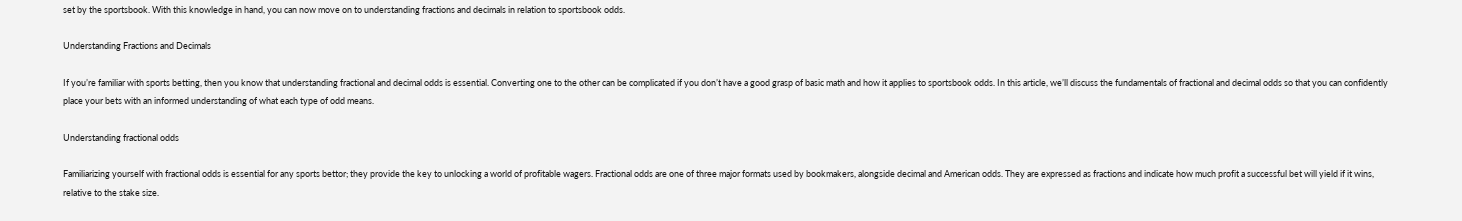set by the sportsbook. With this knowledge in hand, you can now move on to understanding fractions and decimals in relation to sportsbook odds.

Understanding Fractions and Decimals

If you’re familiar with sports betting, then you know that understanding fractional and decimal odds is essential. Converting one to the other can be complicated if you don’t have a good grasp of basic math and how it applies to sportsbook odds. In this article, we’ll discuss the fundamentals of fractional and decimal odds so that you can confidently place your bets with an informed understanding of what each type of odd means.

Understanding fractional odds

Familiarizing yourself with fractional odds is essential for any sports bettor; they provide the key to unlocking a world of profitable wagers. Fractional odds are one of three major formats used by bookmakers, alongside decimal and American odds. They are expressed as fractions and indicate how much profit a successful bet will yield if it wins, relative to the stake size.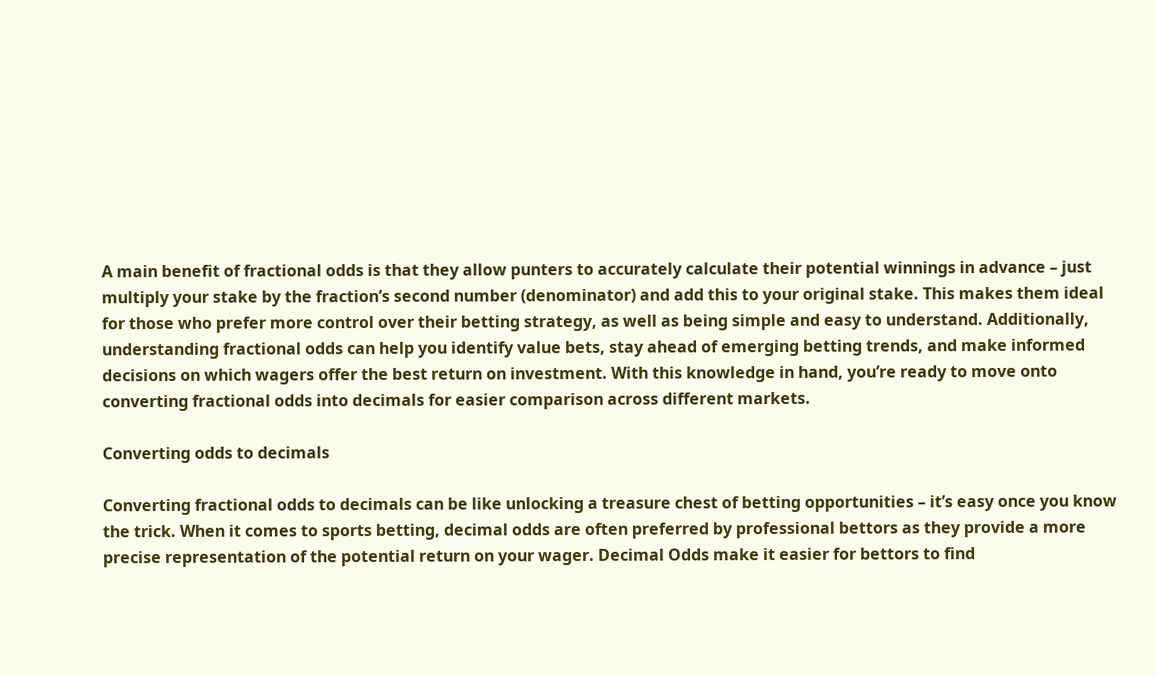A main benefit of fractional odds is that they allow punters to accurately calculate their potential winnings in advance – just multiply your stake by the fraction’s second number (denominator) and add this to your original stake. This makes them ideal for those who prefer more control over their betting strategy, as well as being simple and easy to understand. Additionally, understanding fractional odds can help you identify value bets, stay ahead of emerging betting trends, and make informed decisions on which wagers offer the best return on investment. With this knowledge in hand, you’re ready to move onto converting fractional odds into decimals for easier comparison across different markets.

Converting odds to decimals

Converting fractional odds to decimals can be like unlocking a treasure chest of betting opportunities – it’s easy once you know the trick. When it comes to sports betting, decimal odds are often preferred by professional bettors as they provide a more precise representation of the potential return on your wager. Decimal Odds make it easier for bettors to find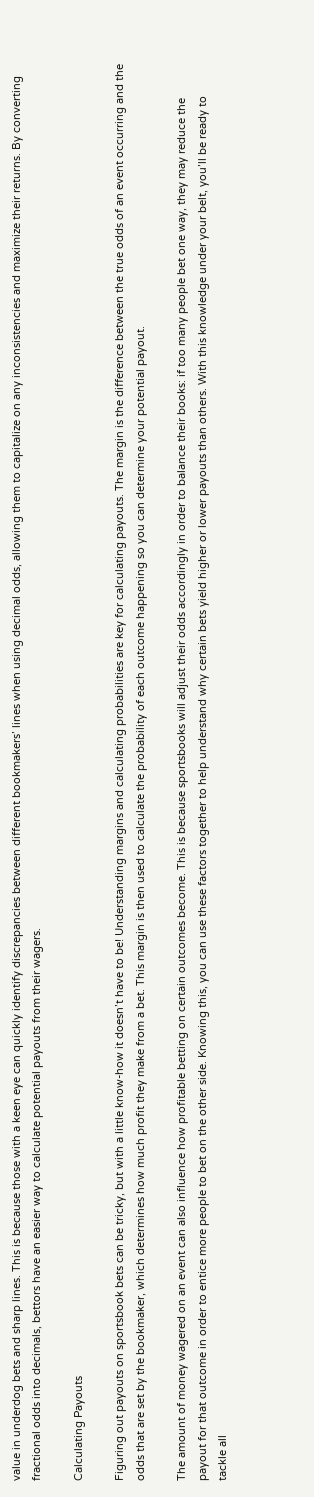value in underdog bets and sharp lines. This is because those with a keen eye can quickly identify discrepancies between different bookmakers’ lines when using decimal odds, allowing them to capitalize on any inconsistencies and maximize their returns. By converting fractional odds into decimals, bettors have an easier way to calculate potential payouts from their wagers.

Calculating Payouts

Figuring out payouts on sportsbook bets can be tricky, but with a little know-how it doesn’t have to be! Understanding margins and calculating probabilities are key for calculating payouts. The margin is the difference between the true odds of an event occurring and the odds that are set by the bookmaker, which determines how much profit they make from a bet. This margin is then used to calculate the probability of each outcome happening so you can determine your potential payout.

The amount of money wagered on an event can also influence how profitable betting on certain outcomes become. This is because sportsbooks will adjust their odds accordingly in order to balance their books: if too many people bet one way, they may reduce the payout for that outcome in order to entice more people to bet on the other side. Knowing this, you can use these factors together to help understand why certain bets yield higher or lower payouts than others. With this knowledge under your belt, you’ll be ready to tackle all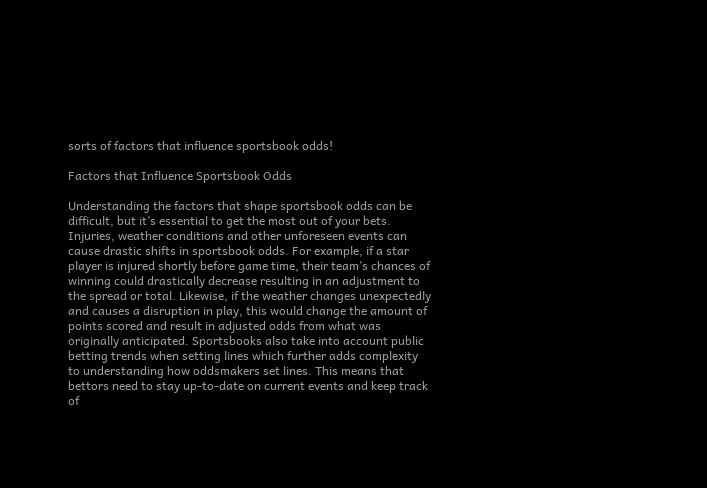sorts of factors that influence sportsbook odds!

Factors that Influence Sportsbook Odds

Understanding the factors that shape sportsbook odds can be difficult, but it’s essential to get the most out of your bets. Injuries, weather conditions and other unforeseen events can cause drastic shifts in sportsbook odds. For example, if a star player is injured shortly before game time, their team’s chances of winning could drastically decrease resulting in an adjustment to the spread or total. Likewise, if the weather changes unexpectedly and causes a disruption in play, this would change the amount of points scored and result in adjusted odds from what was originally anticipated. Sportsbooks also take into account public betting trends when setting lines which further adds complexity to understanding how oddsmakers set lines. This means that bettors need to stay up-to-date on current events and keep track of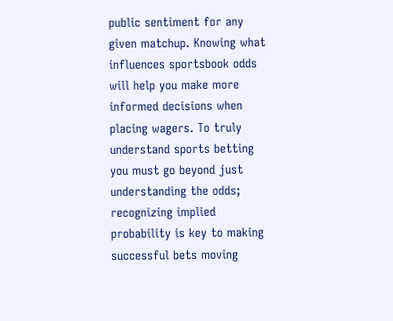public sentiment for any given matchup. Knowing what influences sportsbook odds will help you make more informed decisions when placing wagers. To truly understand sports betting you must go beyond just understanding the odds; recognizing implied probability is key to making successful bets moving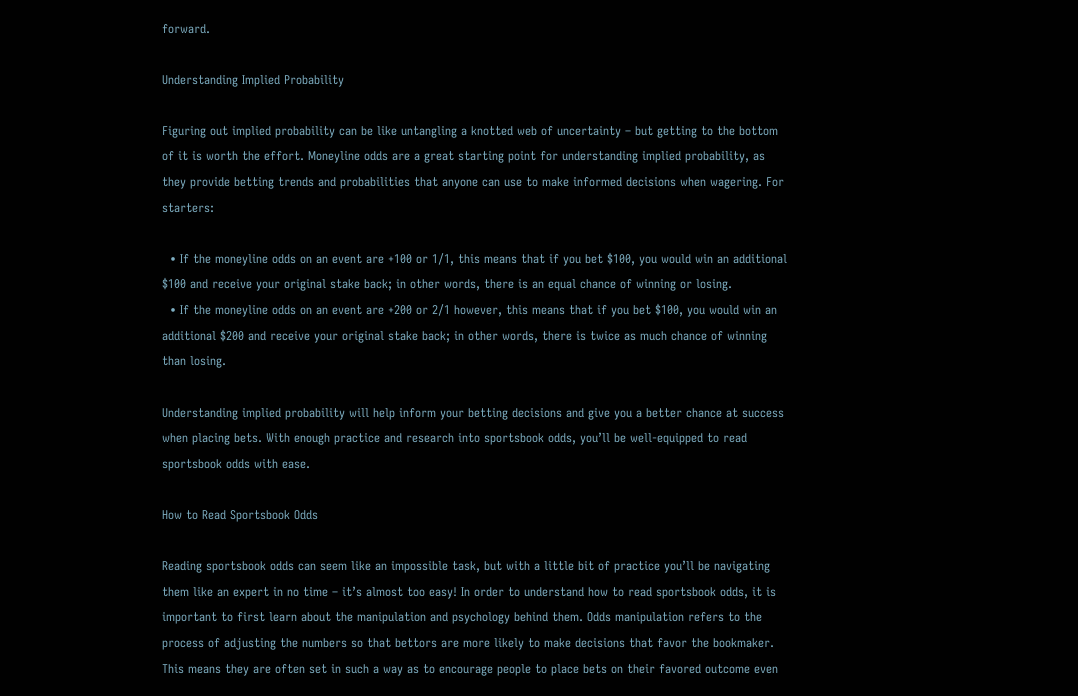forward.

Understanding Implied Probability

Figuring out implied probability can be like untangling a knotted web of uncertainty – but getting to the bottom of it is worth the effort. Moneyline odds are a great starting point for understanding implied probability, as they provide betting trends and probabilities that anyone can use to make informed decisions when wagering. For starters:

  • If the moneyline odds on an event are +100 or 1/1, this means that if you bet $100, you would win an additional $100 and receive your original stake back; in other words, there is an equal chance of winning or losing.
  • If the moneyline odds on an event are +200 or 2/1 however, this means that if you bet $100, you would win an additional $200 and receive your original stake back; in other words, there is twice as much chance of winning than losing.

Understanding implied probability will help inform your betting decisions and give you a better chance at success when placing bets. With enough practice and research into sportsbook odds, you’ll be well-equipped to read sportsbook odds with ease.

How to Read Sportsbook Odds

Reading sportsbook odds can seem like an impossible task, but with a little bit of practice you’ll be navigating them like an expert in no time – it’s almost too easy! In order to understand how to read sportsbook odds, it is important to first learn about the manipulation and psychology behind them. Odds manipulation refers to the process of adjusting the numbers so that bettors are more likely to make decisions that favor the bookmaker. This means they are often set in such a way as to encourage people to place bets on their favored outcome even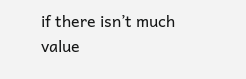if there isn’t much value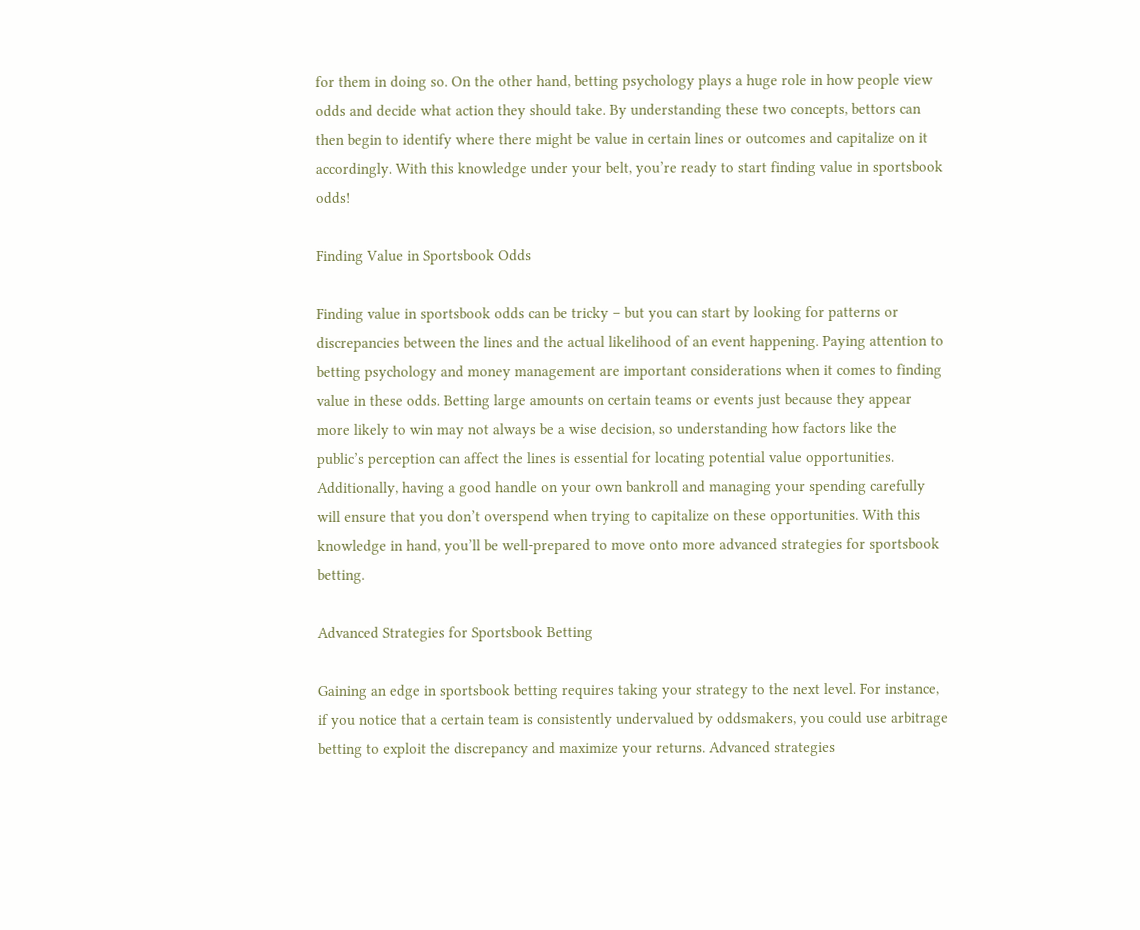for them in doing so. On the other hand, betting psychology plays a huge role in how people view odds and decide what action they should take. By understanding these two concepts, bettors can then begin to identify where there might be value in certain lines or outcomes and capitalize on it accordingly. With this knowledge under your belt, you’re ready to start finding value in sportsbook odds!

Finding Value in Sportsbook Odds

Finding value in sportsbook odds can be tricky – but you can start by looking for patterns or discrepancies between the lines and the actual likelihood of an event happening. Paying attention to betting psychology and money management are important considerations when it comes to finding value in these odds. Betting large amounts on certain teams or events just because they appear more likely to win may not always be a wise decision, so understanding how factors like the public’s perception can affect the lines is essential for locating potential value opportunities. Additionally, having a good handle on your own bankroll and managing your spending carefully will ensure that you don’t overspend when trying to capitalize on these opportunities. With this knowledge in hand, you’ll be well-prepared to move onto more advanced strategies for sportsbook betting.

Advanced Strategies for Sportsbook Betting

Gaining an edge in sportsbook betting requires taking your strategy to the next level. For instance, if you notice that a certain team is consistently undervalued by oddsmakers, you could use arbitrage betting to exploit the discrepancy and maximize your returns. Advanced strategies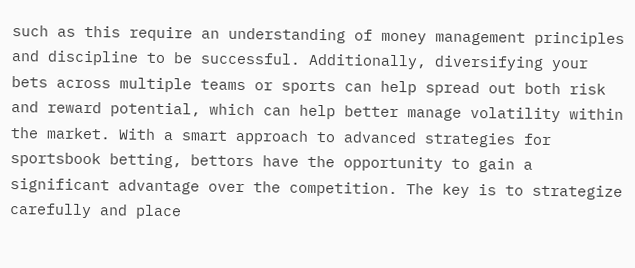such as this require an understanding of money management principles and discipline to be successful. Additionally, diversifying your bets across multiple teams or sports can help spread out both risk and reward potential, which can help better manage volatility within the market. With a smart approach to advanced strategies for sportsbook betting, bettors have the opportunity to gain a significant advantage over the competition. The key is to strategize carefully and place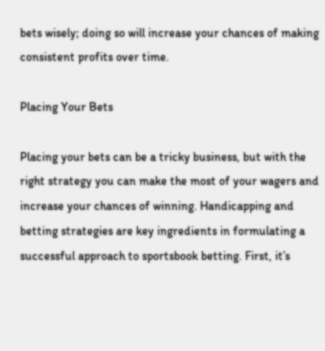bets wisely; doing so will increase your chances of making consistent profits over time.

Placing Your Bets

Placing your bets can be a tricky business, but with the right strategy you can make the most of your wagers and increase your chances of winning. Handicapping and betting strategies are key ingredients in formulating a successful approach to sportsbook betting. First, it’s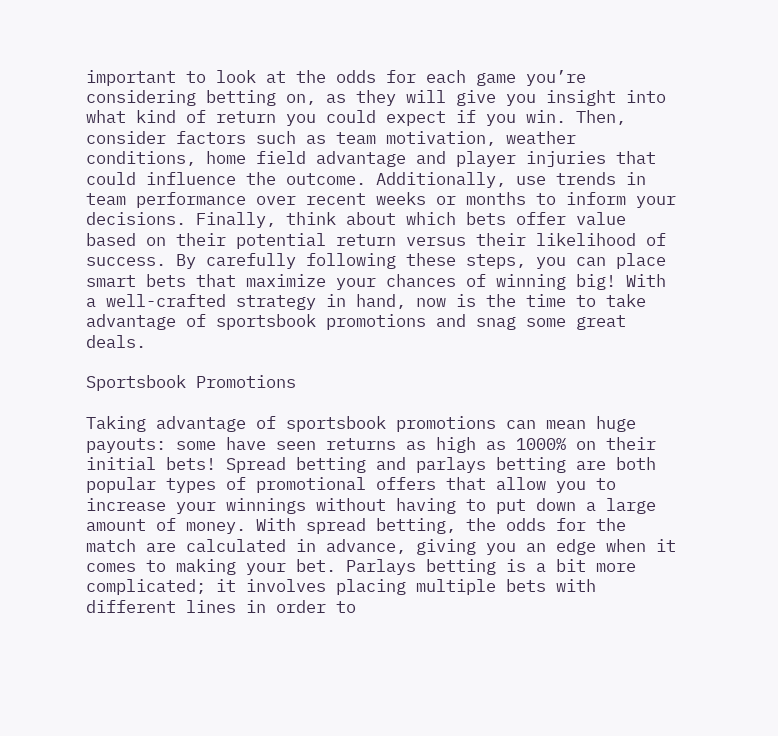important to look at the odds for each game you’re considering betting on, as they will give you insight into what kind of return you could expect if you win. Then, consider factors such as team motivation, weather conditions, home field advantage and player injuries that could influence the outcome. Additionally, use trends in team performance over recent weeks or months to inform your decisions. Finally, think about which bets offer value based on their potential return versus their likelihood of success. By carefully following these steps, you can place smart bets that maximize your chances of winning big! With a well-crafted strategy in hand, now is the time to take advantage of sportsbook promotions and snag some great deals.

Sportsbook Promotions

Taking advantage of sportsbook promotions can mean huge payouts: some have seen returns as high as 1000% on their initial bets! Spread betting and parlays betting are both popular types of promotional offers that allow you to increase your winnings without having to put down a large amount of money. With spread betting, the odds for the match are calculated in advance, giving you an edge when it comes to making your bet. Parlays betting is a bit more complicated; it involves placing multiple bets with different lines in order to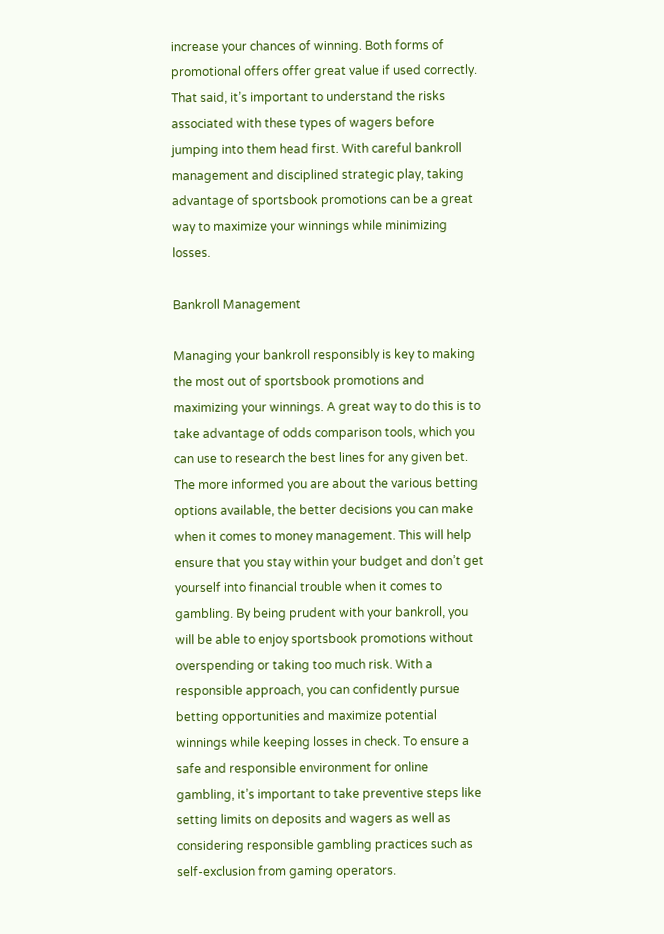increase your chances of winning. Both forms of promotional offers offer great value if used correctly. That said, it’s important to understand the risks associated with these types of wagers before jumping into them head first. With careful bankroll management and disciplined strategic play, taking advantage of sportsbook promotions can be a great way to maximize your winnings while minimizing losses.

Bankroll Management

Managing your bankroll responsibly is key to making the most out of sportsbook promotions and maximizing your winnings. A great way to do this is to take advantage of odds comparison tools, which you can use to research the best lines for any given bet. The more informed you are about the various betting options available, the better decisions you can make when it comes to money management. This will help ensure that you stay within your budget and don’t get yourself into financial trouble when it comes to gambling. By being prudent with your bankroll, you will be able to enjoy sportsbook promotions without overspending or taking too much risk. With a responsible approach, you can confidently pursue betting opportunities and maximize potential winnings while keeping losses in check. To ensure a safe and responsible environment for online gambling, it’s important to take preventive steps like setting limits on deposits and wagers as well as considering responsible gambling practices such as self-exclusion from gaming operators.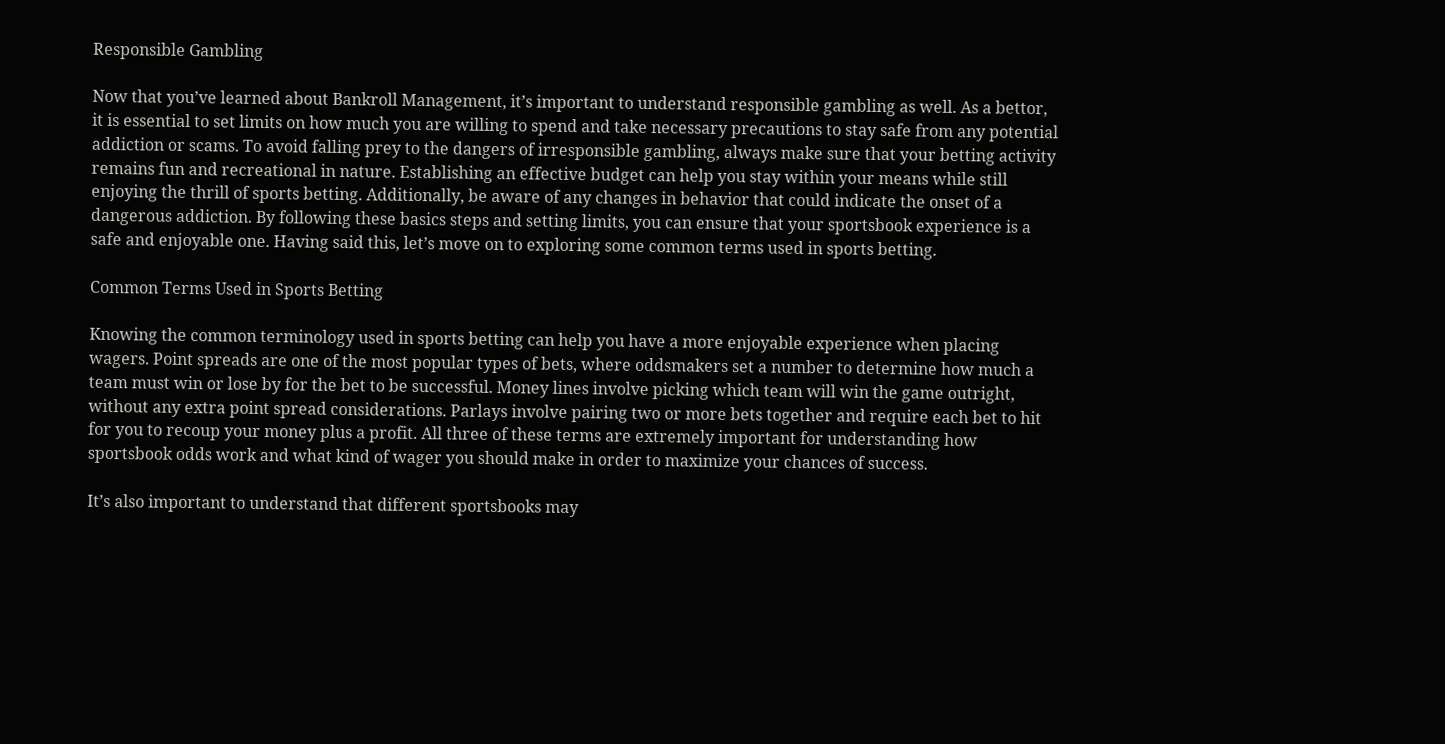Responsible Gambling

Now that you’ve learned about Bankroll Management, it’s important to understand responsible gambling as well. As a bettor, it is essential to set limits on how much you are willing to spend and take necessary precautions to stay safe from any potential addiction or scams. To avoid falling prey to the dangers of irresponsible gambling, always make sure that your betting activity remains fun and recreational in nature. Establishing an effective budget can help you stay within your means while still enjoying the thrill of sports betting. Additionally, be aware of any changes in behavior that could indicate the onset of a dangerous addiction. By following these basics steps and setting limits, you can ensure that your sportsbook experience is a safe and enjoyable one. Having said this, let’s move on to exploring some common terms used in sports betting.

Common Terms Used in Sports Betting

Knowing the common terminology used in sports betting can help you have a more enjoyable experience when placing wagers. Point spreads are one of the most popular types of bets, where oddsmakers set a number to determine how much a team must win or lose by for the bet to be successful. Money lines involve picking which team will win the game outright, without any extra point spread considerations. Parlays involve pairing two or more bets together and require each bet to hit for you to recoup your money plus a profit. All three of these terms are extremely important for understanding how sportsbook odds work and what kind of wager you should make in order to maximize your chances of success.

It’s also important to understand that different sportsbooks may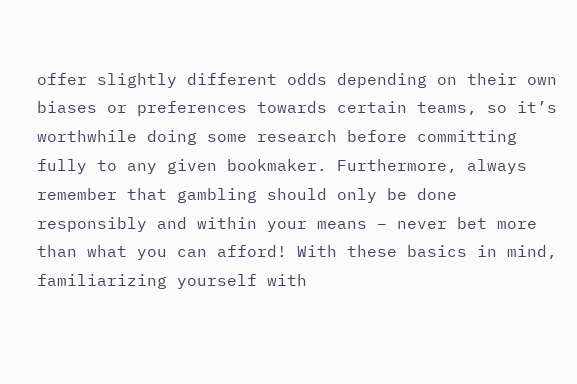offer slightly different odds depending on their own biases or preferences towards certain teams, so it’s worthwhile doing some research before committing fully to any given bookmaker. Furthermore, always remember that gambling should only be done responsibly and within your means – never bet more than what you can afford! With these basics in mind, familiarizing yourself with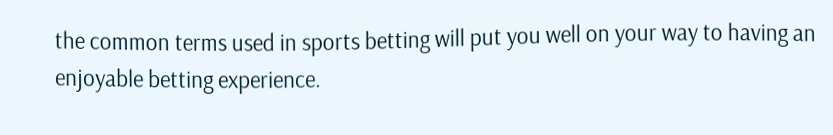the common terms used in sports betting will put you well on your way to having an enjoyable betting experience.